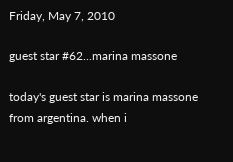Friday, May 7, 2010

guest star #62...marina massone

today's guest star is marina massone from argentina. when i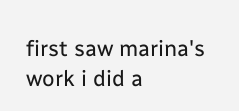first saw marina's work i did a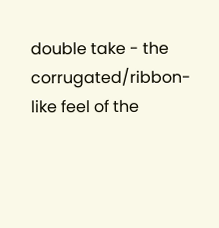double take - the corrugated/ribbon-like feel of the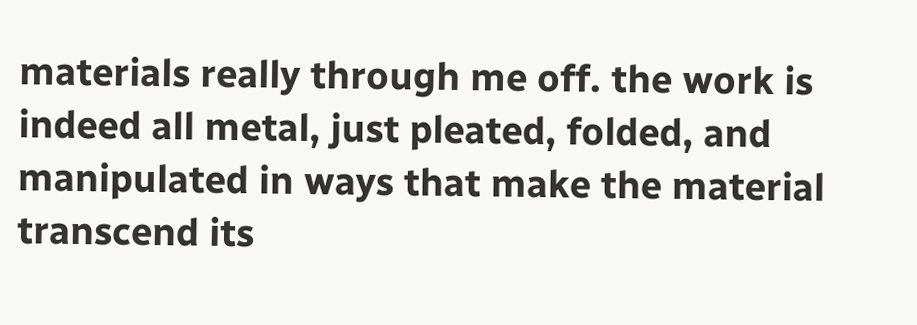materials really through me off. the work is indeed all metal, just pleated, folded, and manipulated in ways that make the material transcend its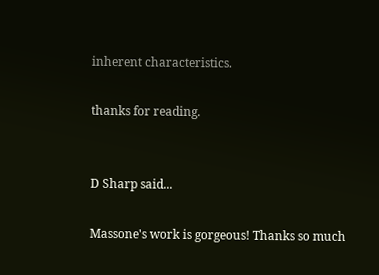inherent characteristics.

thanks for reading.


D Sharp said...

Massone's work is gorgeous! Thanks so much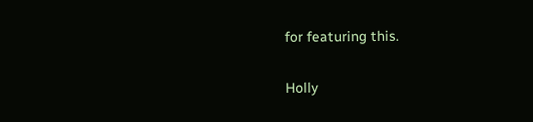for featuring this.

Holly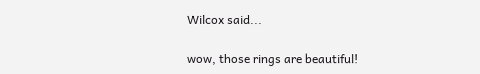Wilcox said...

wow, those rings are beautiful!